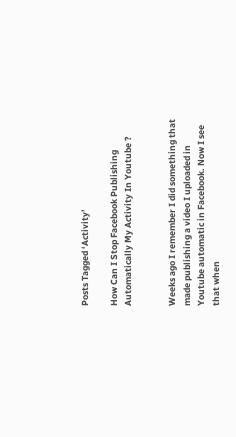Posts Tagged ‘Activity’

How Can I Stop Facebook Publishing Automatically My Activity In Youtube ?


Weeks ago I remember I did something that made publishing a video I uploaded in Youtube automatic in Facebook. Now I see that when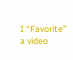I “Favorite” a video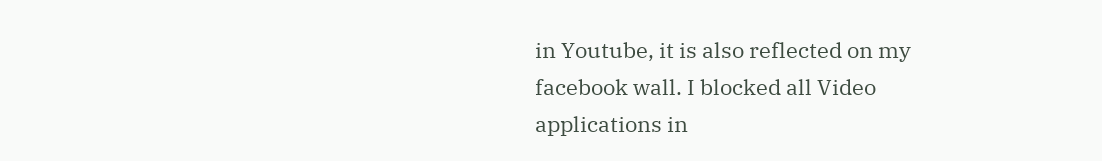in Youtube, it is also reflected on my facebook wall. I blocked all Video applications in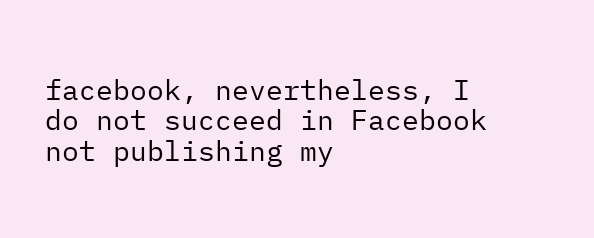facebook, nevertheless, I do not succeed in Facebook not publishing my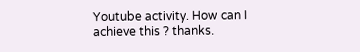Youtube activity. How can I achieve this ? thanks.